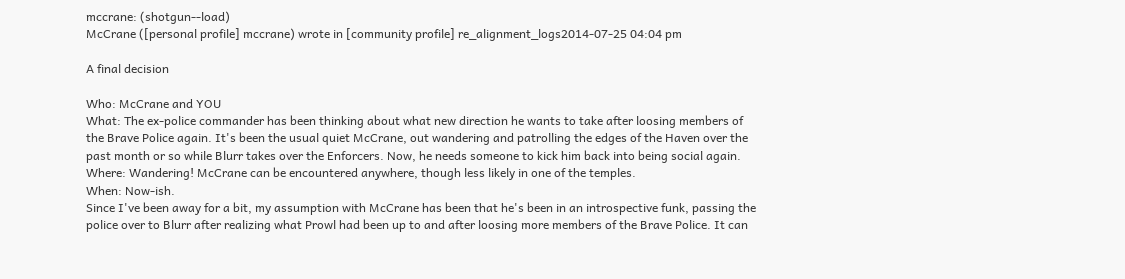mccrane: (shotgun--load)
McCrane ([personal profile] mccrane) wrote in [community profile] re_alignment_logs2014-07-25 04:04 pm

A final decision

Who: McCrane and YOU
What: The ex-police commander has been thinking about what new direction he wants to take after loosing members of the Brave Police again. It's been the usual quiet McCrane, out wandering and patrolling the edges of the Haven over the past month or so while Blurr takes over the Enforcers. Now, he needs someone to kick him back into being social again.
Where: Wandering! McCrane can be encountered anywhere, though less likely in one of the temples.
When: Now-ish.
Since I've been away for a bit, my assumption with McCrane has been that he's been in an introspective funk, passing the police over to Blurr after realizing what Prowl had been up to and after loosing more members of the Brave Police. It can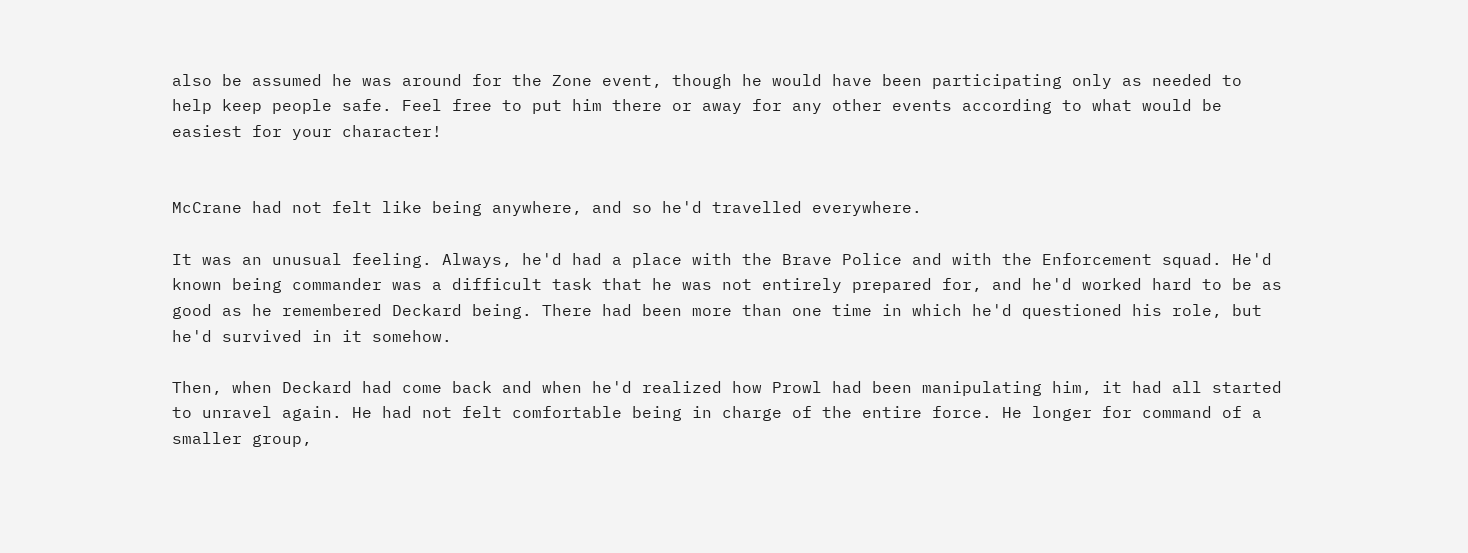also be assumed he was around for the Zone event, though he would have been participating only as needed to help keep people safe. Feel free to put him there or away for any other events according to what would be easiest for your character!


McCrane had not felt like being anywhere, and so he'd travelled everywhere.

It was an unusual feeling. Always, he'd had a place with the Brave Police and with the Enforcement squad. He'd known being commander was a difficult task that he was not entirely prepared for, and he'd worked hard to be as good as he remembered Deckard being. There had been more than one time in which he'd questioned his role, but he'd survived in it somehow.

Then, when Deckard had come back and when he'd realized how Prowl had been manipulating him, it had all started to unravel again. He had not felt comfortable being in charge of the entire force. He longer for command of a smaller group,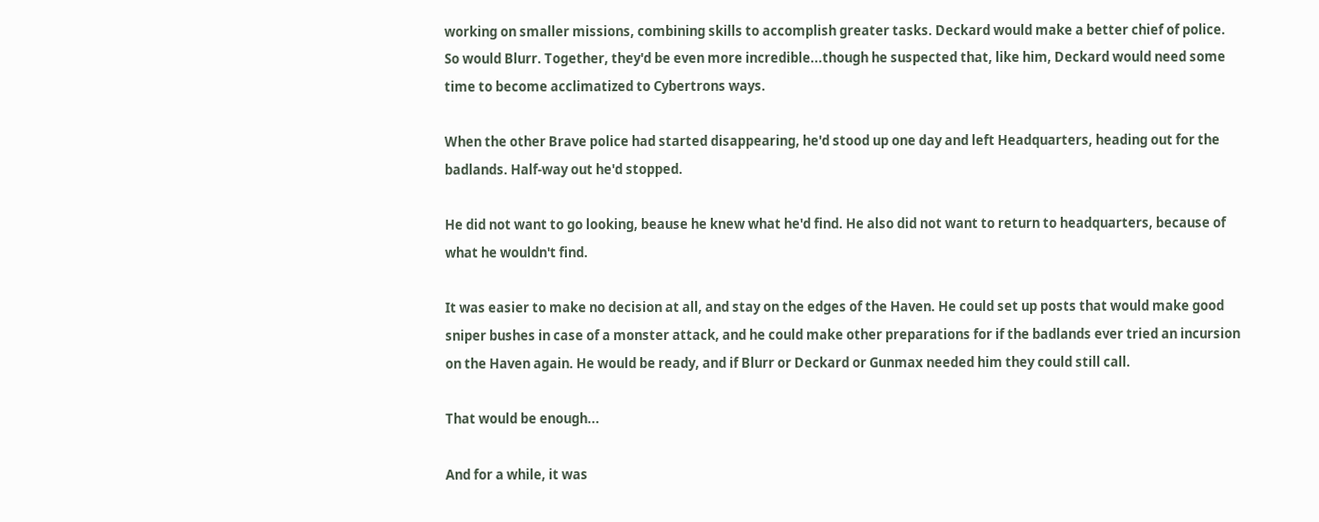working on smaller missions, combining skills to accomplish greater tasks. Deckard would make a better chief of police. So would Blurr. Together, they'd be even more incredible...though he suspected that, like him, Deckard would need some time to become acclimatized to Cybertrons ways.

When the other Brave police had started disappearing, he'd stood up one day and left Headquarters, heading out for the badlands. Half-way out he'd stopped.

He did not want to go looking, beause he knew what he'd find. He also did not want to return to headquarters, because of what he wouldn't find.

It was easier to make no decision at all, and stay on the edges of the Haven. He could set up posts that would make good sniper bushes in case of a monster attack, and he could make other preparations for if the badlands ever tried an incursion on the Haven again. He would be ready, and if Blurr or Deckard or Gunmax needed him they could still call.

That would be enough...

And for a while, it was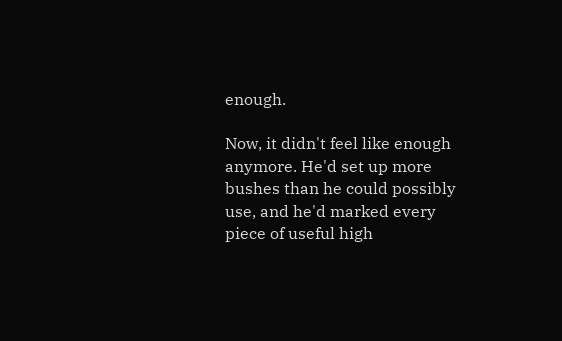enough.

Now, it didn't feel like enough anymore. He'd set up more bushes than he could possibly use, and he'd marked every piece of useful high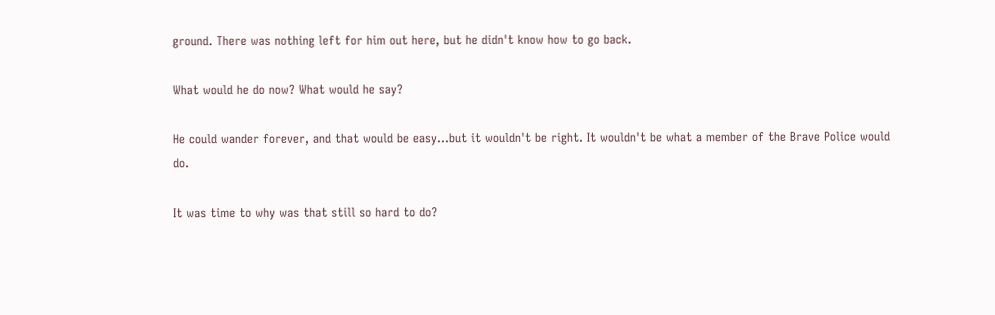ground. There was nothing left for him out here, but he didn't know how to go back.

What would he do now? What would he say?

He could wander forever, and that would be easy...but it wouldn't be right. It wouldn't be what a member of the Brave Police would do.

It was time to why was that still so hard to do?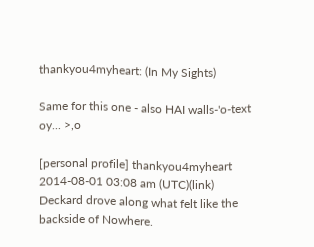thankyou4myheart: (In My Sights)

Same for this one - also HAI walls-'o-text oy... >,o

[personal profile] thankyou4myheart 2014-08-01 03:08 am (UTC)(link)
Deckard drove along what felt like the backside of Nowhere.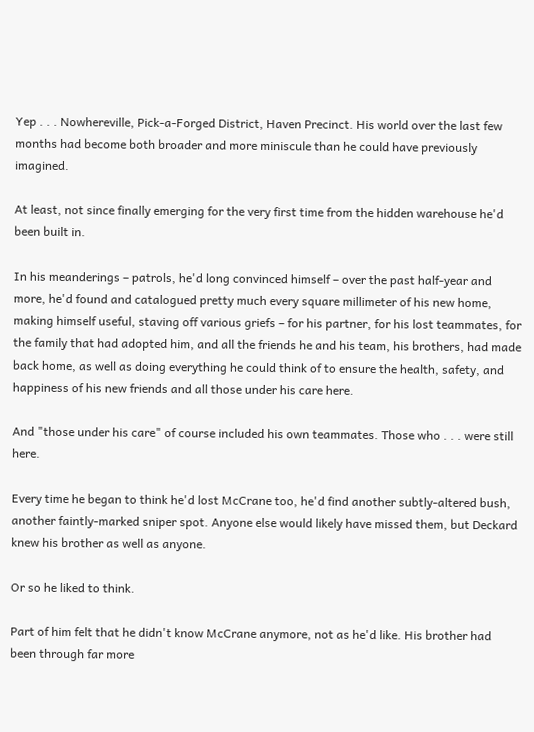Yep . . . Nowhereville, Pick-a-Forged District, Haven Precinct. His world over the last few months had become both broader and more miniscule than he could have previously imagined.

At least, not since finally emerging for the very first time from the hidden warehouse he'd been built in.

In his meanderings – patrols, he'd long convinced himself – over the past half-year and more, he'd found and catalogued pretty much every square millimeter of his new home, making himself useful, staving off various griefs – for his partner, for his lost teammates, for the family that had adopted him, and all the friends he and his team, his brothers, had made back home, as well as doing everything he could think of to ensure the health, safety, and happiness of his new friends and all those under his care here.

And "those under his care" of course included his own teammates. Those who . . . were still here.

Every time he began to think he'd lost McCrane too, he'd find another subtly-altered bush, another faintly-marked sniper spot. Anyone else would likely have missed them, but Deckard knew his brother as well as anyone.

Or so he liked to think.

Part of him felt that he didn't know McCrane anymore, not as he'd like. His brother had been through far more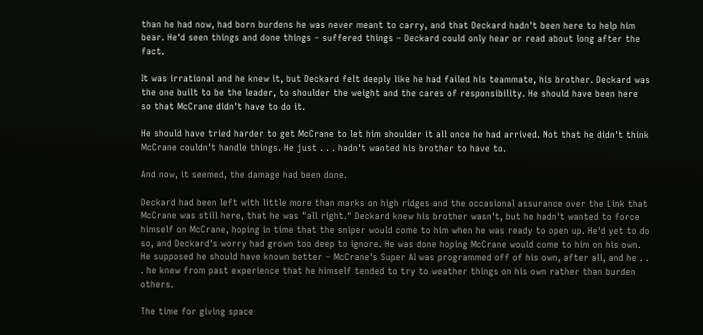than he had now, had born burdens he was never meant to carry, and that Deckard hadn't been here to help him bear. He'd seen things and done things – suffered things – Deckard could only hear or read about long after the fact.

It was irrational and he knew it, but Deckard felt deeply like he had failed his teammate, his brother. Deckard was the one built to be the leader, to shoulder the weight and the cares of responsibility. He should have been here so that McCrane didn't have to do it.

He should have tried harder to get McCrane to let him shoulder it all once he had arrived. Not that he didn't think McCrane couldn't handle things. He just . . . hadn't wanted his brother to have to.

And now, it seemed, the damage had been done.

Deckard had been left with little more than marks on high ridges and the occasional assurance over the Link that McCrane was still here, that he was "all right." Deckard knew his brother wasn't, but he hadn't wanted to force himself on McCrane, hoping in time that the sniper would come to him when he was ready to open up. He'd yet to do so, and Deckard's worry had grown too deep to ignore. He was done hoping McCrane would come to him on his own. He supposed he should have known better – McCrane's Super AI was programmed off of his own, after all, and he . . . he knew from past experience that he himself tended to try to weather things on his own rather than burden others.

The time for giving space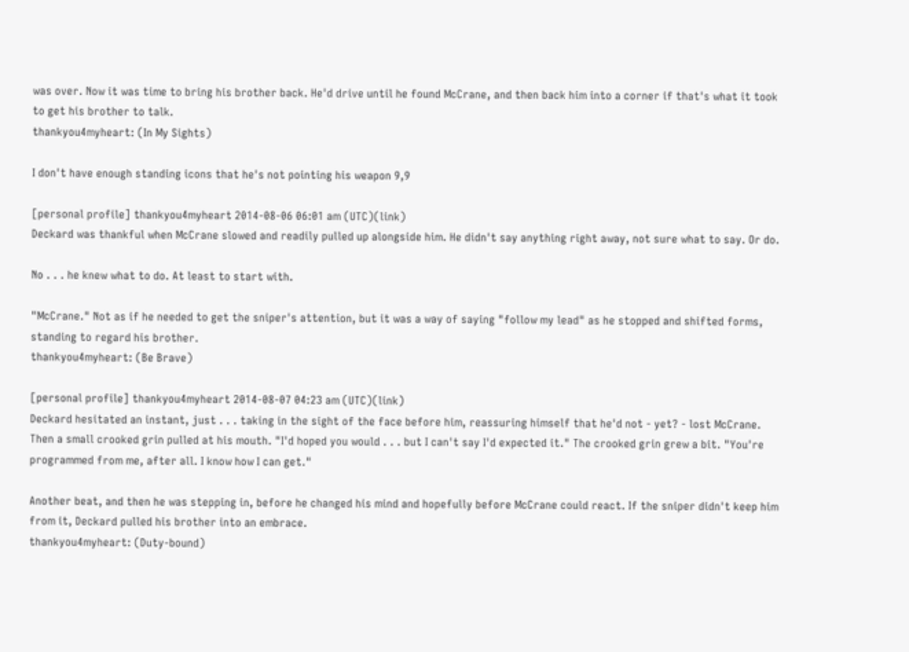was over. Now it was time to bring his brother back. He'd drive until he found McCrane, and then back him into a corner if that's what it took to get his brother to talk.
thankyou4myheart: (In My Sights)

I don't have enough standing icons that he's not pointing his weapon 9,9

[personal profile] thankyou4myheart 2014-08-06 06:01 am (UTC)(link)
Deckard was thankful when McCrane slowed and readily pulled up alongside him. He didn't say anything right away, not sure what to say. Or do.

No . . . he knew what to do. At least to start with.

"McCrane." Not as if he needed to get the sniper's attention, but it was a way of saying "follow my lead" as he stopped and shifted forms, standing to regard his brother.
thankyou4myheart: (Be Brave)

[personal profile] thankyou4myheart 2014-08-07 04:23 am (UTC)(link)
Deckard hesitated an instant, just . . . taking in the sight of the face before him, reassuring himself that he'd not - yet? - lost McCrane. Then a small crooked grin pulled at his mouth. "I'd hoped you would . . . but I can't say I'd expected it." The crooked grin grew a bit. "You're programmed from me, after all. I know how I can get."

Another beat, and then he was stepping in, before he changed his mind and hopefully before McCrane could react. If the sniper didn't keep him from it, Deckard pulled his brother into an embrace.
thankyou4myheart: (Duty-bound)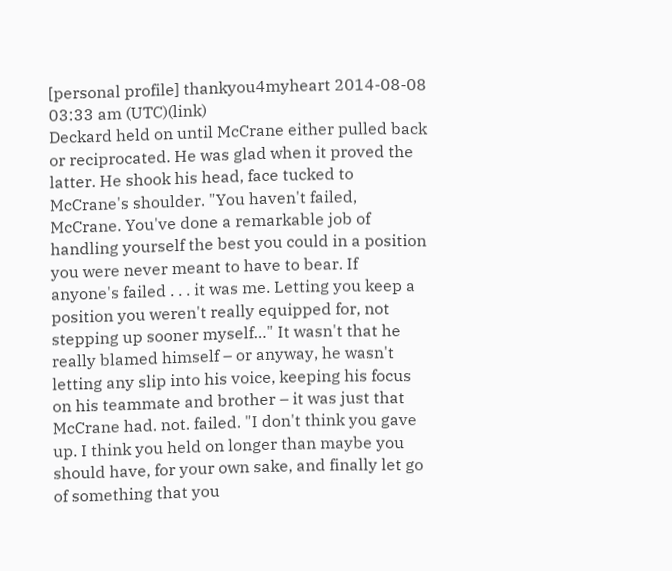[personal profile] thankyou4myheart 2014-08-08 03:33 am (UTC)(link)
Deckard held on until McCrane either pulled back or reciprocated. He was glad when it proved the latter. He shook his head, face tucked to McCrane's shoulder. "You haven't failed, McCrane. You've done a remarkable job of handling yourself the best you could in a position you were never meant to have to bear. If anyone's failed . . . it was me. Letting you keep a position you weren't really equipped for, not stepping up sooner myself…" It wasn't that he really blamed himself – or anyway, he wasn't letting any slip into his voice, keeping his focus on his teammate and brother – it was just that McCrane had. not. failed. "I don't think you gave up. I think you held on longer than maybe you should have, for your own sake, and finally let go of something that you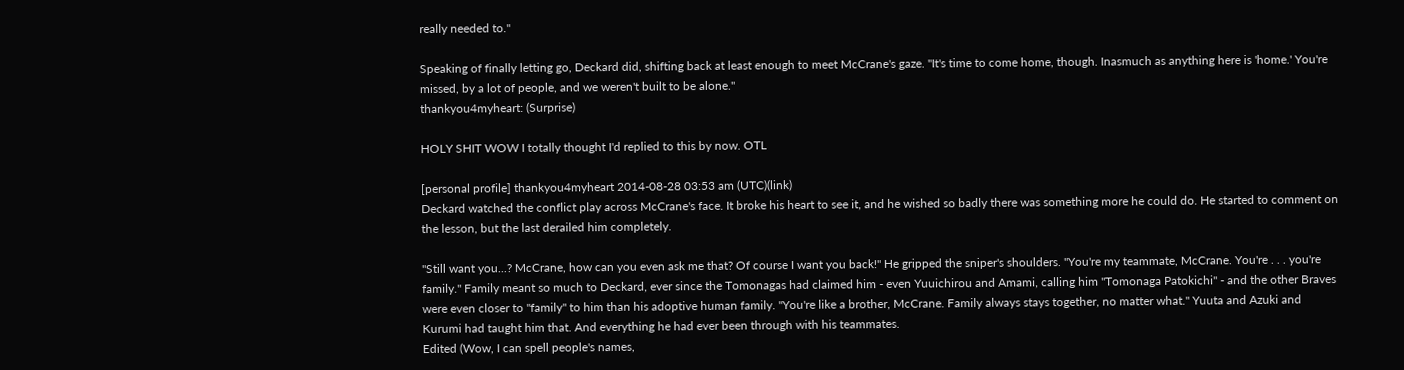really needed to."

Speaking of finally letting go, Deckard did, shifting back at least enough to meet McCrane's gaze. "It's time to come home, though. Inasmuch as anything here is 'home.' You're missed, by a lot of people, and we weren't built to be alone."
thankyou4myheart: (Surprise)

HOLY SHIT WOW I totally thought I'd replied to this by now. OTL

[personal profile] thankyou4myheart 2014-08-28 03:53 am (UTC)(link)
Deckard watched the conflict play across McCrane's face. It broke his heart to see it, and he wished so badly there was something more he could do. He started to comment on the lesson, but the last derailed him completely.

"Still want you...? McCrane, how can you even ask me that? Of course I want you back!" He gripped the sniper's shoulders. "You're my teammate, McCrane. You're . . . you're family." Family meant so much to Deckard, ever since the Tomonagas had claimed him - even Yuuichirou and Amami, calling him "Tomonaga Patokichi" - and the other Braves were even closer to "family" to him than his adoptive human family. "You're like a brother, McCrane. Family always stays together, no matter what." Yuuta and Azuki and Kurumi had taught him that. And everything he had ever been through with his teammates.
Edited (Wow, I can spell people's names,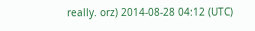really. orz) 2014-08-28 04:12 (UTC)